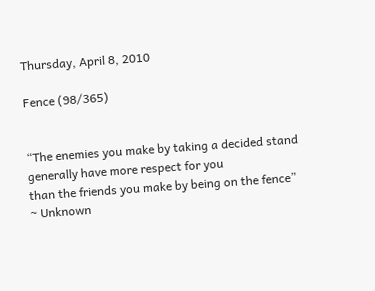Thursday, April 8, 2010

Fence (98/365)


“The enemies you make by taking a decided stand generally have more respect for you
than the friends you make by being on the fence”
~ Unknown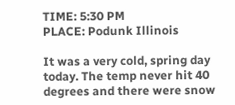TIME: 5:30 PM
PLACE: Podunk Illinois

It was a very cold, spring day today. The temp never hit 40 degrees and there were snow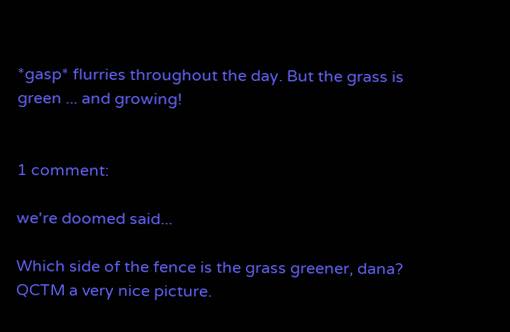*gasp* flurries throughout the day. But the grass is green ... and growing!


1 comment:

we're doomed said...

Which side of the fence is the grass greener, dana? QCTM a very nice picture.